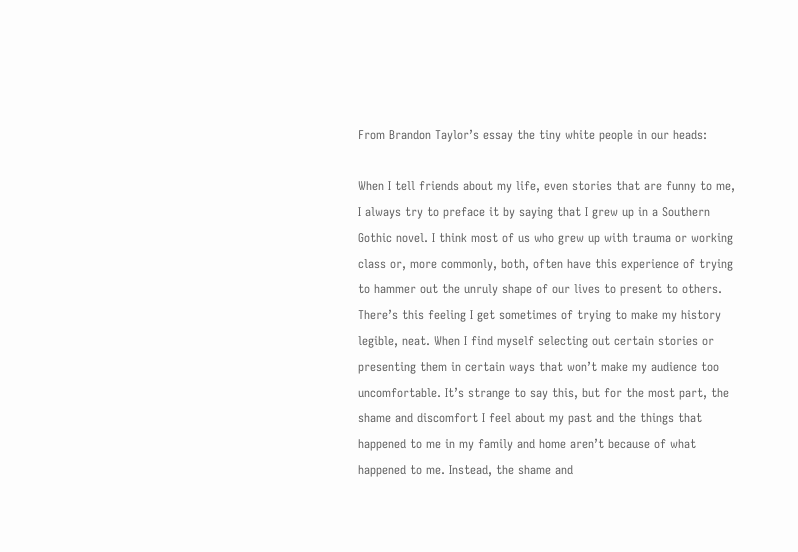From Brandon Taylor’s essay the tiny white people in our heads:

When I tell friends about my life, even stories that are funny to me, I always try to preface it by saying that I grew up in a Southern Gothic novel. I think most of us who grew up with trauma or working class or, more commonly, both, often have this experience of trying to hammer out the unruly shape of our lives to present to others. There’s this feeling I get sometimes of trying to make my history legible, neat. When I find myself selecting out certain stories or presenting them in certain ways that won’t make my audience too uncomfortable. It’s strange to say this, but for the most part, the shame and discomfort I feel about my past and the things that happened to me in my family and home aren’t because of what happened to me. Instead, the shame and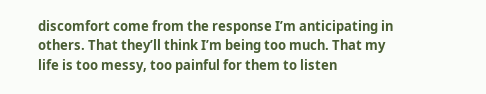discomfort come from the response I’m anticipating in others. That they’ll think I’m being too much. That my life is too messy, too painful for them to listen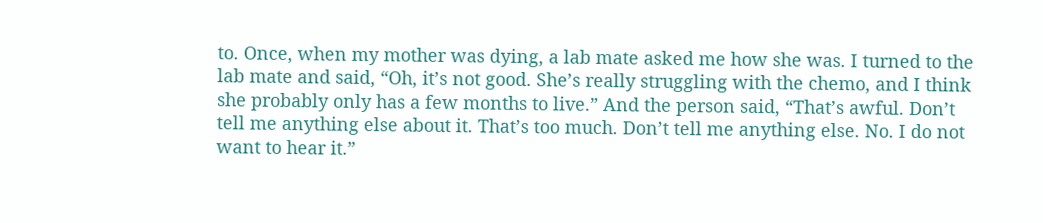to. Once, when my mother was dying, a lab mate asked me how she was. I turned to the lab mate and said, “Oh, it’s not good. She’s really struggling with the chemo, and I think she probably only has a few months to live.” And the person said, “That’s awful. Don’t tell me anything else about it. That’s too much. Don’t tell me anything else. No. I do not want to hear it.”